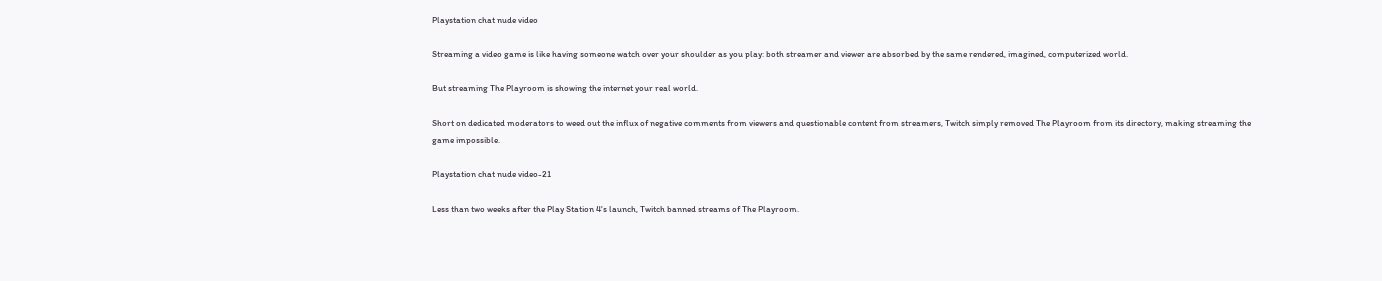Playstation chat nude video

Streaming a video game is like having someone watch over your shoulder as you play: both streamer and viewer are absorbed by the same rendered, imagined, computerized world.

But streaming The Playroom is showing the internet your real world.

Short on dedicated moderators to weed out the influx of negative comments from viewers and questionable content from streamers, Twitch simply removed The Playroom from its directory, making streaming the game impossible.

Playstation chat nude video-21

Less than two weeks after the Play Station 4's launch, Twitch banned streams of The Playroom.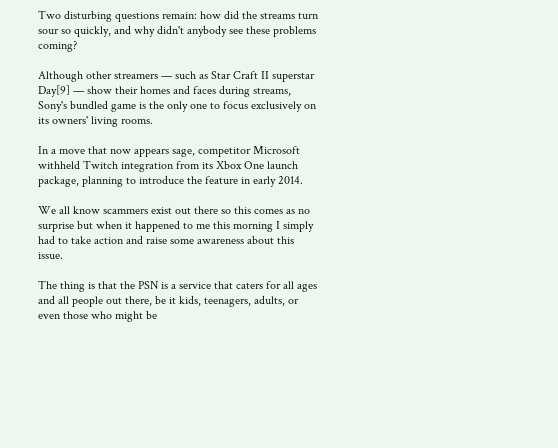Two disturbing questions remain: how did the streams turn sour so quickly, and why didn't anybody see these problems coming?

Although other streamers — such as Star Craft II superstar Day[9] — show their homes and faces during streams, Sony's bundled game is the only one to focus exclusively on its owners' living rooms.

In a move that now appears sage, competitor Microsoft withheld Twitch integration from its Xbox One launch package, planning to introduce the feature in early 2014.

We all know scammers exist out there so this comes as no surprise but when it happened to me this morning I simply had to take action and raise some awareness about this issue.

The thing is that the PSN is a service that caters for all ages and all people out there, be it kids, teenagers, adults, or even those who might be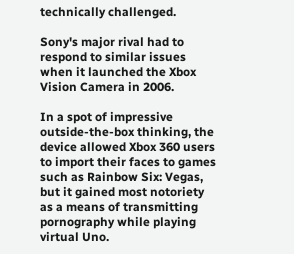technically challenged.

Sony's major rival had to respond to similar issues when it launched the Xbox Vision Camera in 2006.

In a spot of impressive outside-the-box thinking, the device allowed Xbox 360 users to import their faces to games such as Rainbow Six: Vegas, but it gained most notoriety as a means of transmitting pornography while playing virtual Uno.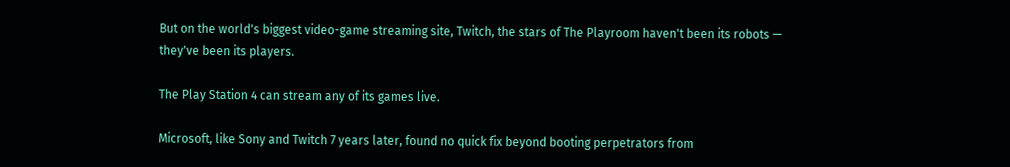But on the world's biggest video-game streaming site, Twitch, the stars of The Playroom haven't been its robots — they've been its players.

The Play Station 4 can stream any of its games live.

Microsoft, like Sony and Twitch 7 years later, found no quick fix beyond booting perpetrators from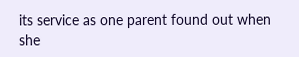its service as one parent found out when she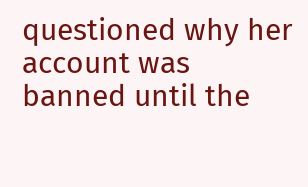questioned why her account was banned until the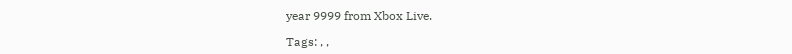year 9999 from Xbox Live.

Tags: , ,